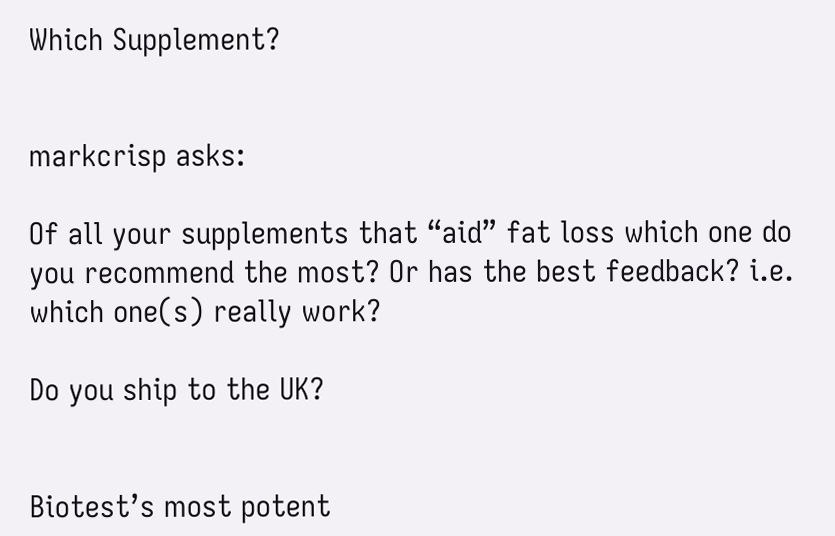Which Supplement?


markcrisp asks:

Of all your supplements that “aid” fat loss which one do you recommend the most? Or has the best feedback? i.e. which one(s) really work?

Do you ship to the UK?


Biotest’s most potent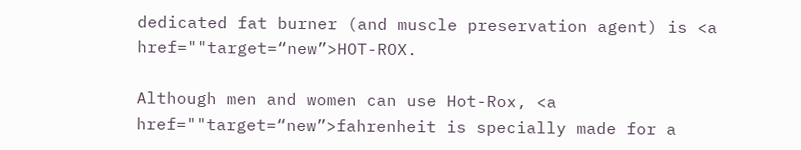dedicated fat burner (and muscle preservation agent) is <a href=""target=“new”>HOT-ROX.

Although men and women can use Hot-Rox, <a href=""target=“new”>fahrenheit is specially made for a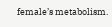female’s metabolism.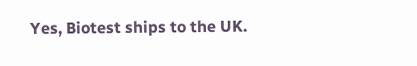Yes, Biotest ships to the UK.